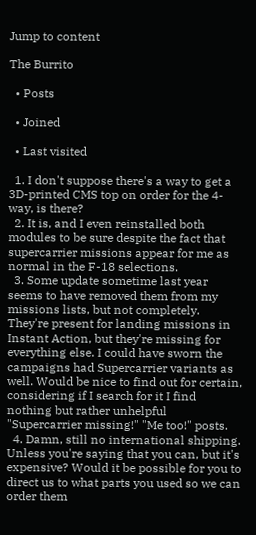Jump to content

The Burrito

  • Posts

  • Joined

  • Last visited

  1. I don't suppose there's a way to get a 3D-printed CMS top on order for the 4-way, is there?
  2. It is, and I even reinstalled both modules to be sure despite the fact that supercarrier missions appear for me as normal in the F-18 selections.
  3. Some update sometime last year seems to have removed them from my missions lists, but not completely. They're present for landing missions in Instant Action, but they're missing for everything else. I could have sworn the campaigns had Supercarrier variants as well. Would be nice to find out for certain, considering if I search for it I find nothing but rather unhelpful "Supercarrier missing!" "Me too!" posts.
  4. Damn, still no international shipping. Unless you're saying that you can, but it's expensive? Would it be possible for you to direct us to what parts you used so we can order them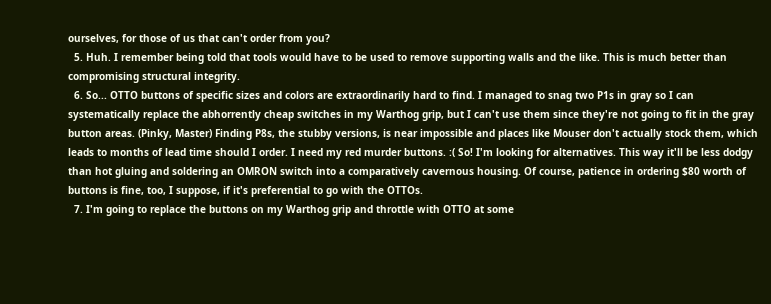ourselves, for those of us that can't order from you?
  5. Huh. I remember being told that tools would have to be used to remove supporting walls and the like. This is much better than compromising structural integrity.
  6. So... OTTO buttons of specific sizes and colors are extraordinarily hard to find. I managed to snag two P1s in gray so I can systematically replace the abhorrently cheap switches in my Warthog grip, but I can't use them since they're not going to fit in the gray button areas. (Pinky, Master) Finding P8s, the stubby versions, is near impossible and places like Mouser don't actually stock them, which leads to months of lead time should I order. I need my red murder buttons. :( So! I'm looking for alternatives. This way it'll be less dodgy than hot gluing and soldering an OMRON switch into a comparatively cavernous housing. Of course, patience in ordering $80 worth of buttons is fine, too, I suppose, if it's preferential to go with the OTTOs.
  7. I'm going to replace the buttons on my Warthog grip and throttle with OTTO at some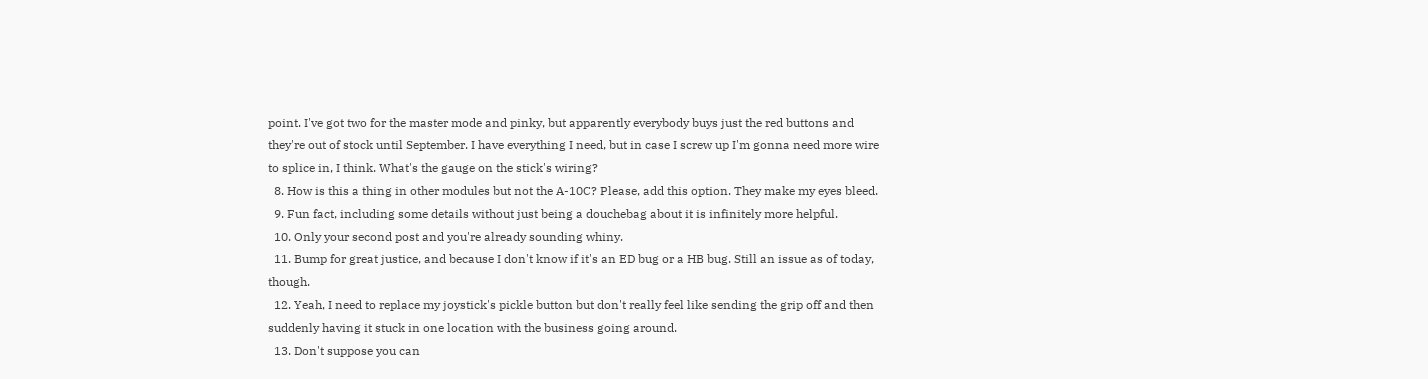point. I've got two for the master mode and pinky, but apparently everybody buys just the red buttons and they're out of stock until September. I have everything I need, but in case I screw up I'm gonna need more wire to splice in, I think. What's the gauge on the stick's wiring?
  8. How is this a thing in other modules but not the A-10C? Please, add this option. They make my eyes bleed.
  9. Fun fact, including some details without just being a douchebag about it is infinitely more helpful.
  10. Only your second post and you're already sounding whiny.
  11. Bump for great justice, and because I don't know if it's an ED bug or a HB bug. Still an issue as of today, though.
  12. Yeah, I need to replace my joystick's pickle button but don't really feel like sending the grip off and then suddenly having it stuck in one location with the business going around.
  13. Don't suppose you can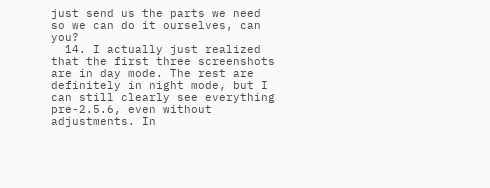just send us the parts we need so we can do it ourselves, can you?
  14. I actually just realized that the first three screenshots are in day mode. The rest are definitely in night mode, but I can still clearly see everything pre-2.5.6, even without adjustments. In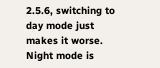2.5.6, switching to day mode just makes it worse. Night mode is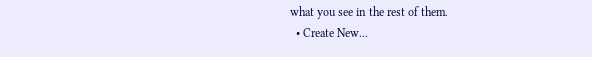what you see in the rest of them.
  • Create New...